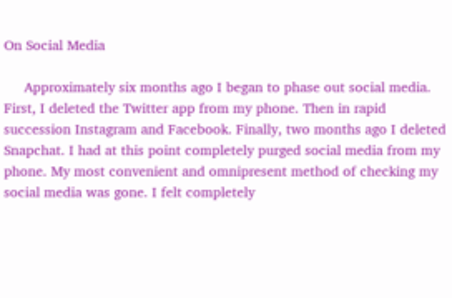On Social Media

     Approximately six months ago I began to phase out social media. First, I deleted the Twitter app from my phone. Then in rapid succession Instagram and Facebook. Finally, two months ago I deleted Snapchat. I had at this point completely purged social media from my phone. My most convenient and omnipresent method of checking my social media was gone. I felt completely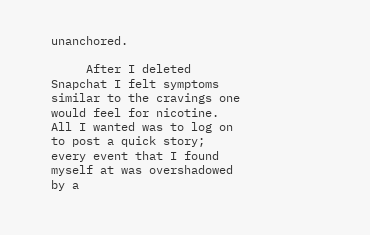unanchored.

     After I deleted Snapchat I felt symptoms similar to the cravings one would feel for nicotine. All I wanted was to log on to post a quick story; every event that I found myself at was overshadowed by a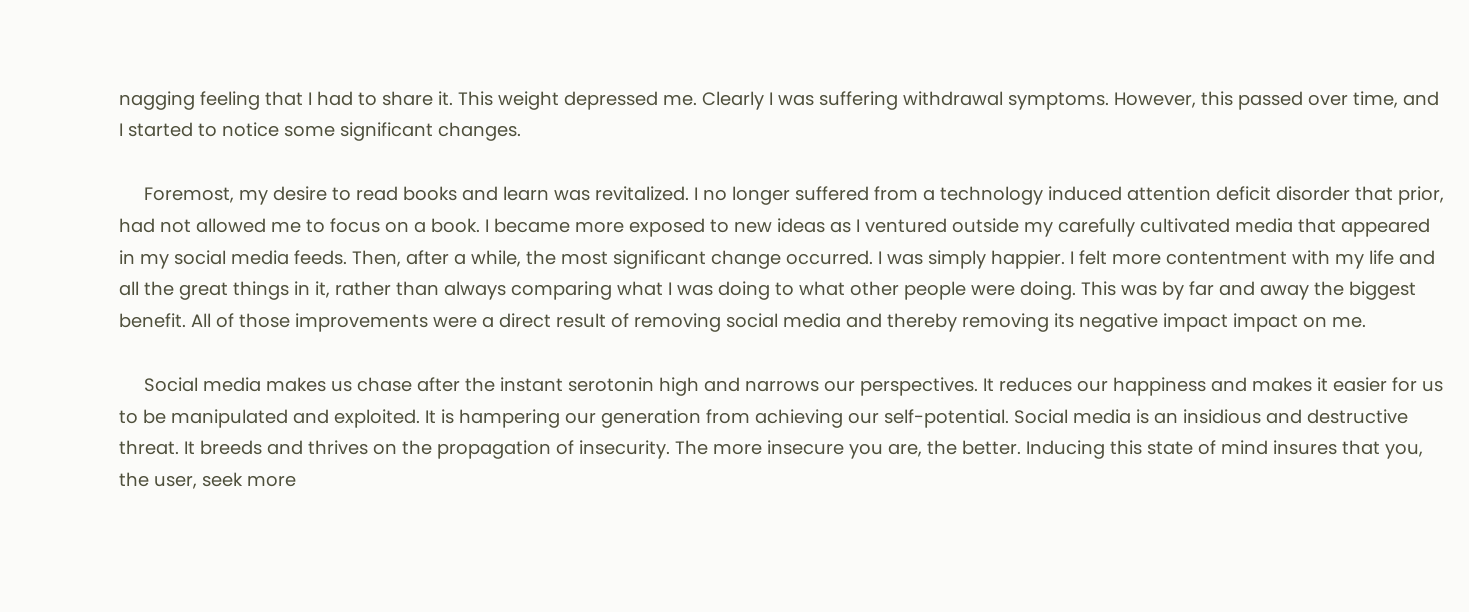nagging feeling that I had to share it. This weight depressed me. Clearly I was suffering withdrawal symptoms. However, this passed over time, and I started to notice some significant changes.

     Foremost, my desire to read books and learn was revitalized. I no longer suffered from a technology induced attention deficit disorder that prior, had not allowed me to focus on a book. I became more exposed to new ideas as I ventured outside my carefully cultivated media that appeared in my social media feeds. Then, after a while, the most significant change occurred. I was simply happier. I felt more contentment with my life and all the great things in it, rather than always comparing what I was doing to what other people were doing. This was by far and away the biggest benefit. All of those improvements were a direct result of removing social media and thereby removing its negative impact impact on me.

     Social media makes us chase after the instant serotonin high and narrows our perspectives. It reduces our happiness and makes it easier for us to be manipulated and exploited. It is hampering our generation from achieving our self-potential. Social media is an insidious and destructive threat. It breeds and thrives on the propagation of insecurity. The more insecure you are, the better. Inducing this state of mind insures that you, the user, seek more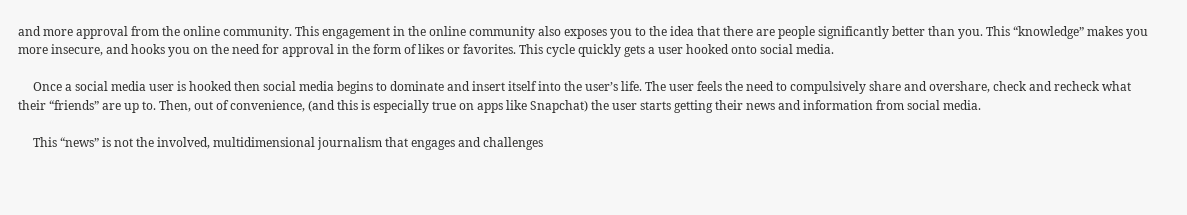and more approval from the online community. This engagement in the online community also exposes you to the idea that there are people significantly better than you. This “knowledge” makes you more insecure, and hooks you on the need for approval in the form of likes or favorites. This cycle quickly gets a user hooked onto social media.

     Once a social media user is hooked then social media begins to dominate and insert itself into the user’s life. The user feels the need to compulsively share and overshare, check and recheck what their “friends” are up to. Then, out of convenience, (and this is especially true on apps like Snapchat) the user starts getting their news and information from social media.

     This “news” is not the involved, multidimensional journalism that engages and challenges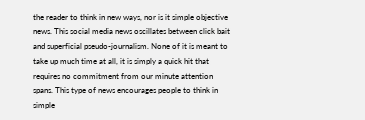the reader to think in new ways, nor is it simple objective news. This social media news oscillates between click bait and superficial pseudo-journalism. None of it is meant to take up much time at all, it is simply a quick hit that requires no commitment from our minute attention spans. This type of news encourages people to think in simple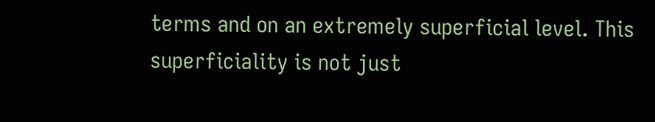terms and on an extremely superficial level. This superficiality is not just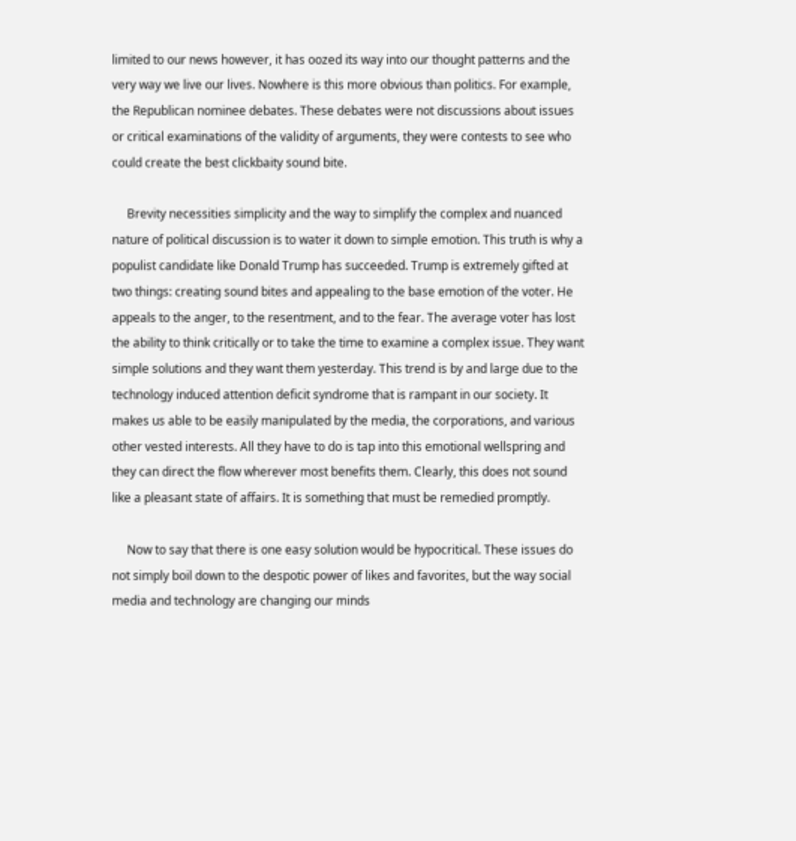limited to our news however, it has oozed its way into our thought patterns and the very way we live our lives. Nowhere is this more obvious than politics. For example, the Republican nominee debates. These debates were not discussions about issues or critical examinations of the validity of arguments, they were contests to see who could create the best clickbaity sound bite.

     Brevity necessities simplicity and the way to simplify the complex and nuanced nature of political discussion is to water it down to simple emotion. This truth is why a populist candidate like Donald Trump has succeeded. Trump is extremely gifted at two things: creating sound bites and appealing to the base emotion of the voter. He appeals to the anger, to the resentment, and to the fear. The average voter has lost the ability to think critically or to take the time to examine a complex issue. They want simple solutions and they want them yesterday. This trend is by and large due to the technology induced attention deficit syndrome that is rampant in our society. It makes us able to be easily manipulated by the media, the corporations, and various other vested interests. All they have to do is tap into this emotional wellspring and they can direct the flow wherever most benefits them. Clearly, this does not sound like a pleasant state of affairs. It is something that must be remedied promptly.

     Now to say that there is one easy solution would be hypocritical. These issues do not simply boil down to the despotic power of likes and favorites, but the way social media and technology are changing our minds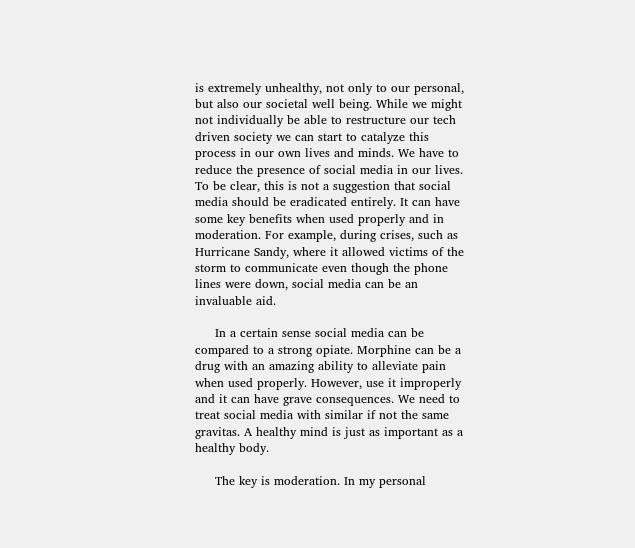is extremely unhealthy, not only to our personal, but also our societal well being. While we might not individually be able to restructure our tech driven society we can start to catalyze this process in our own lives and minds. We have to reduce the presence of social media in our lives. To be clear, this is not a suggestion that social media should be eradicated entirely. It can have some key benefits when used properly and in moderation. For example, during crises, such as Hurricane Sandy, where it allowed victims of the storm to communicate even though the phone lines were down, social media can be an invaluable aid.

     In a certain sense social media can be compared to a strong opiate. Morphine can be a drug with an amazing ability to alleviate pain when used properly. However, use it improperly and it can have grave consequences. We need to treat social media with similar if not the same gravitas. A healthy mind is just as important as a healthy body.

     The key is moderation. In my personal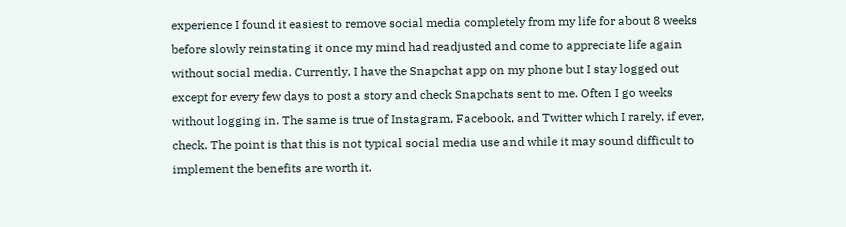experience I found it easiest to remove social media completely from my life for about 8 weeks before slowly reinstating it once my mind had readjusted and come to appreciate life again without social media. Currently, I have the Snapchat app on my phone but I stay logged out except for every few days to post a story and check Snapchats sent to me. Often I go weeks without logging in. The same is true of Instagram, Facebook, and Twitter which I rarely, if ever, check. The point is that this is not typical social media use and while it may sound difficult to implement the benefits are worth it.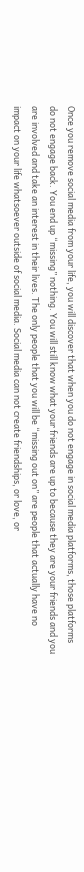Once you remove social media from your life, you will discover that when you do not engage in social media platforms, those platforms do not engage back. You end up “missing” nothing. You will still know what your friends are up to because they are your friends and you are involved and take an interest in their lives. The only people that you will be “missing out on” are people that actually have no impact on your life whatsoever outside of social media. Social media can not create friendships, or love, or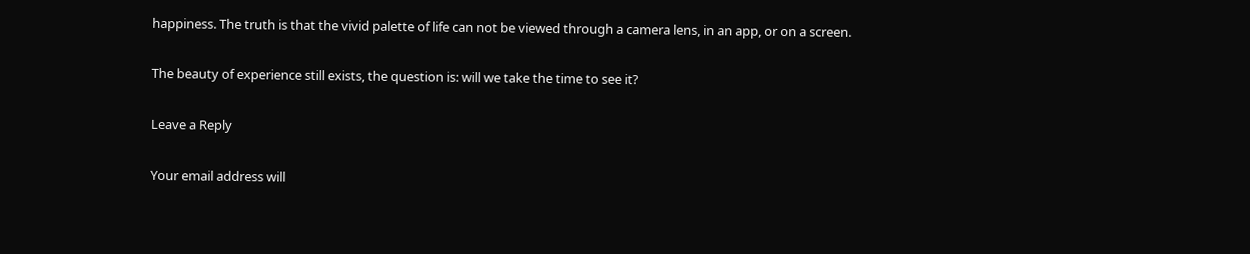happiness. The truth is that the vivid palette of life can not be viewed through a camera lens, in an app, or on a screen.

The beauty of experience still exists, the question is: will we take the time to see it?

Leave a Reply

Your email address will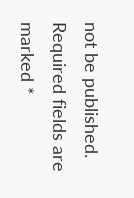not be published. Required fields are marked *